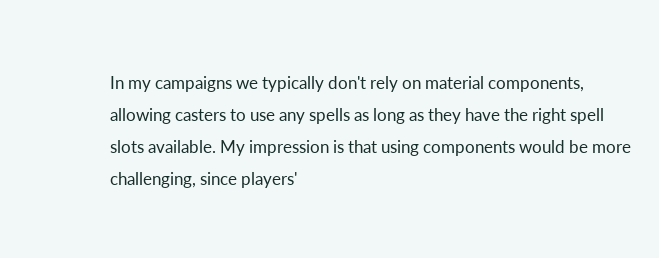In my campaigns we typically don't rely on material components, allowing casters to use any spells as long as they have the right spell slots available. My impression is that using components would be more challenging, since players'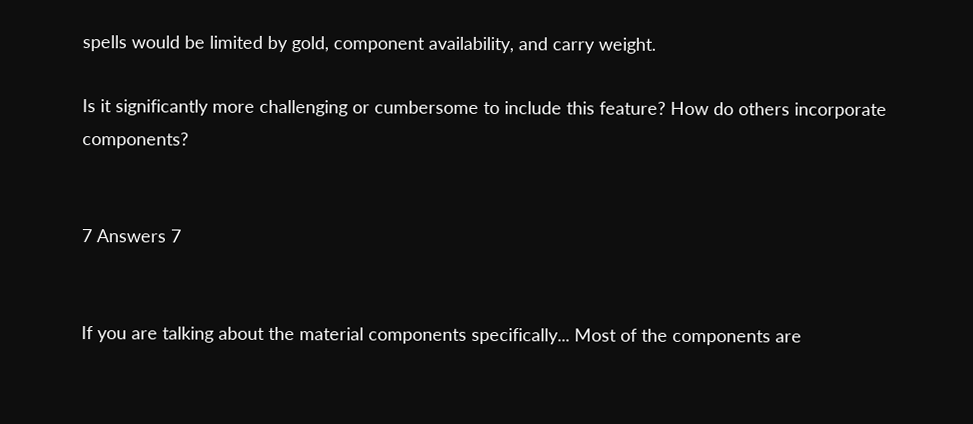spells would be limited by gold, component availability, and carry weight.

Is it significantly more challenging or cumbersome to include this feature? How do others incorporate components?


7 Answers 7


If you are talking about the material components specifically... Most of the components are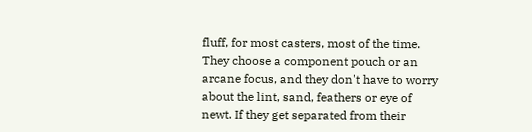fluff, for most casters, most of the time. They choose a component pouch or an arcane focus, and they don't have to worry about the lint, sand, feathers or eye of newt. If they get separated from their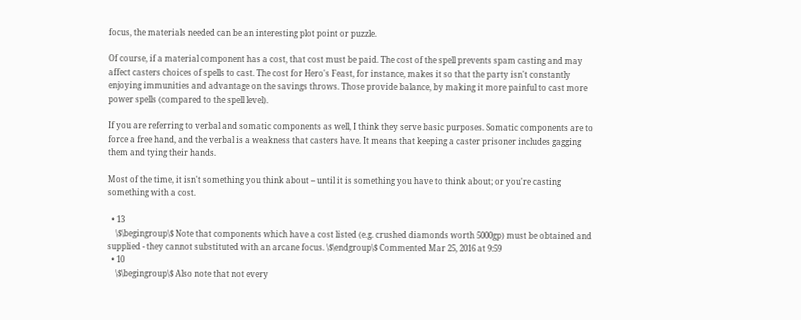focus, the materials needed can be an interesting plot point or puzzle.

Of course, if a material component has a cost, that cost must be paid. The cost of the spell prevents spam casting and may affect casters choices of spells to cast. The cost for Hero's Feast, for instance, makes it so that the party isn't constantly enjoying immunities and advantage on the savings throws. Those provide balance, by making it more painful to cast more power spells (compared to the spell level).

If you are referring to verbal and somatic components as well, I think they serve basic purposes. Somatic components are to force a free hand, and the verbal is a weakness that casters have. It means that keeping a caster prisoner includes gagging them and tying their hands.

Most of the time, it isn't something you think about -- until it is something you have to think about; or you're casting something with a cost.

  • 13
    \$\begingroup\$ Note that components which have a cost listed (e.g. crushed diamonds worth 5000gp) must be obtained and supplied - they cannot substituted with an arcane focus. \$\endgroup\$ Commented Mar 25, 2016 at 9:59
  • 10
    \$\begingroup\$ Also note that not every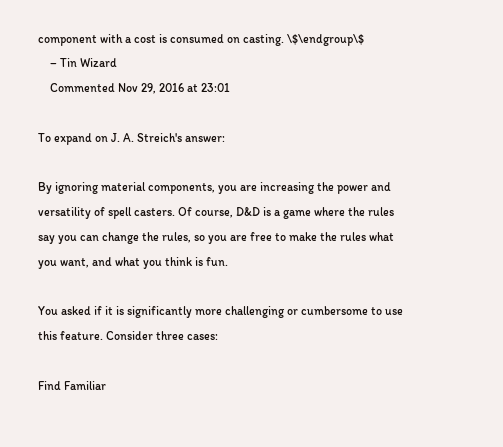component with a cost is consumed on casting. \$\endgroup\$
    – Tin Wizard
    Commented Nov 29, 2016 at 23:01

To expand on J. A. Streich's answer:

By ignoring material components, you are increasing the power and versatility of spell casters. Of course, D&D is a game where the rules say you can change the rules, so you are free to make the rules what you want, and what you think is fun.

You asked if it is significantly more challenging or cumbersome to use this feature. Consider three cases:

Find Familiar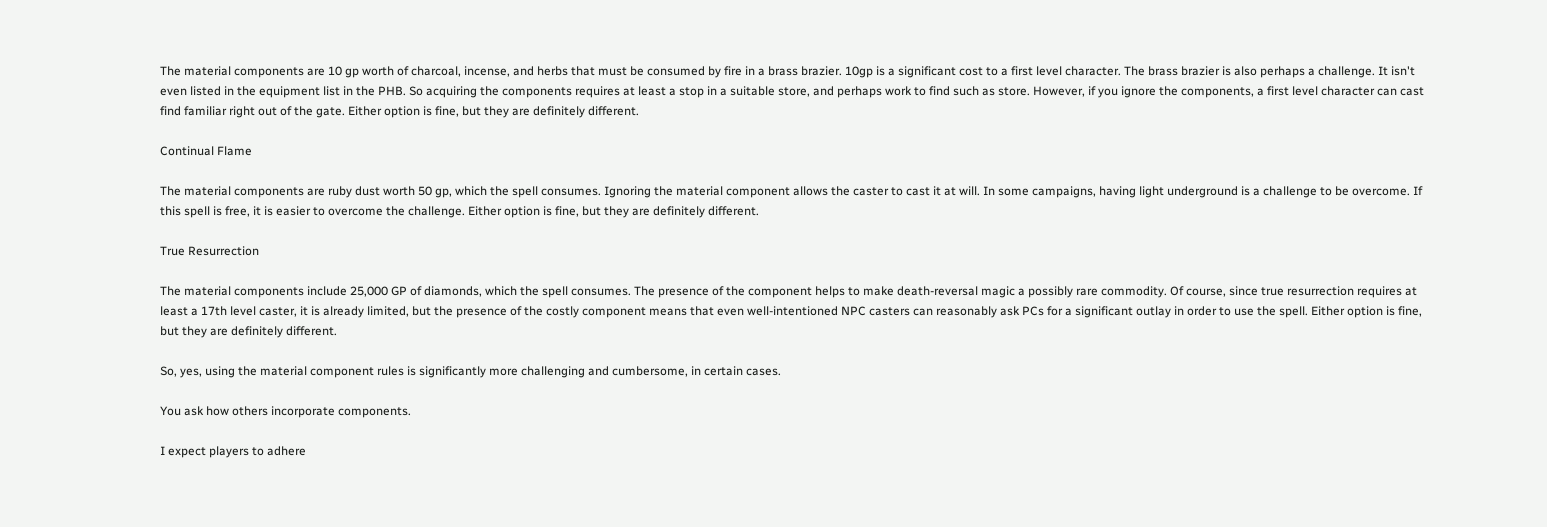The material components are 10 gp worth of charcoal, incense, and herbs that must be consumed by fire in a brass brazier. 10gp is a significant cost to a first level character. The brass brazier is also perhaps a challenge. It isn't even listed in the equipment list in the PHB. So acquiring the components requires at least a stop in a suitable store, and perhaps work to find such as store. However, if you ignore the components, a first level character can cast find familiar right out of the gate. Either option is fine, but they are definitely different.

Continual Flame

The material components are ruby dust worth 50 gp, which the spell consumes. Ignoring the material component allows the caster to cast it at will. In some campaigns, having light underground is a challenge to be overcome. If this spell is free, it is easier to overcome the challenge. Either option is fine, but they are definitely different.

True Resurrection

The material components include 25,000 GP of diamonds, which the spell consumes. The presence of the component helps to make death-reversal magic a possibly rare commodity. Of course, since true resurrection requires at least a 17th level caster, it is already limited, but the presence of the costly component means that even well-intentioned NPC casters can reasonably ask PCs for a significant outlay in order to use the spell. Either option is fine, but they are definitely different.

So, yes, using the material component rules is significantly more challenging and cumbersome, in certain cases.

You ask how others incorporate components.

I expect players to adhere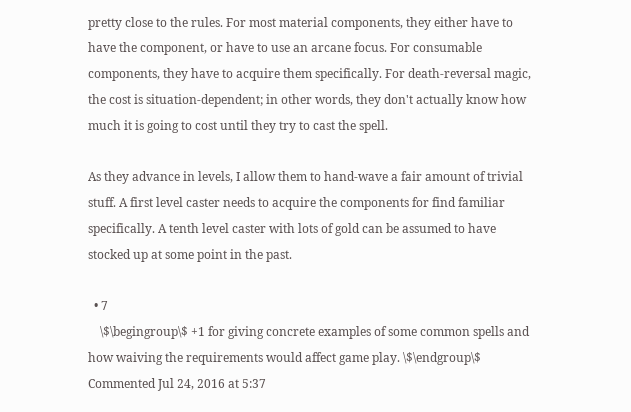pretty close to the rules. For most material components, they either have to have the component, or have to use an arcane focus. For consumable components, they have to acquire them specifically. For death-reversal magic, the cost is situation-dependent; in other words, they don't actually know how much it is going to cost until they try to cast the spell.

As they advance in levels, I allow them to hand-wave a fair amount of trivial stuff. A first level caster needs to acquire the components for find familiar specifically. A tenth level caster with lots of gold can be assumed to have stocked up at some point in the past.

  • 7
    \$\begingroup\$ +1 for giving concrete examples of some common spells and how waiving the requirements would affect game play. \$\endgroup\$ Commented Jul 24, 2016 at 5:37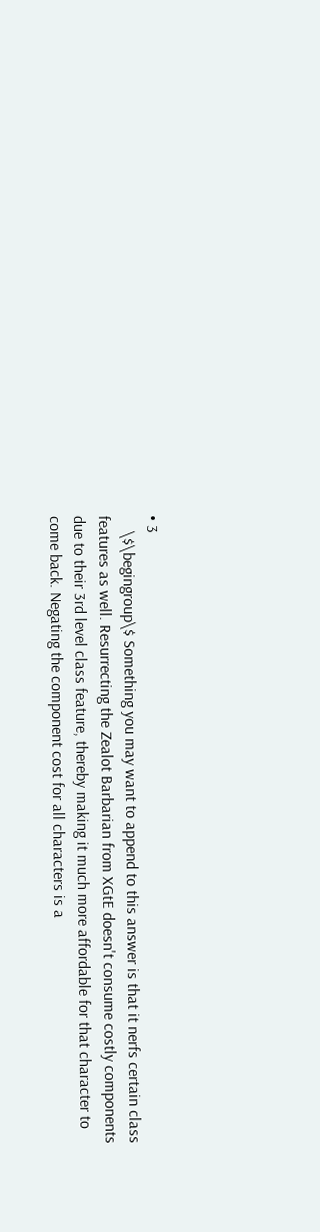• 3
    \$\begingroup\$ Something you may want to append to this answer is that it nerfs certain class features as well. Resurrecting the Zealot Barbarian from XGtE doesn't consume costly components due to their 3rd level class feature, thereby making it much more affordable for that character to come back. Negating the component cost for all characters is a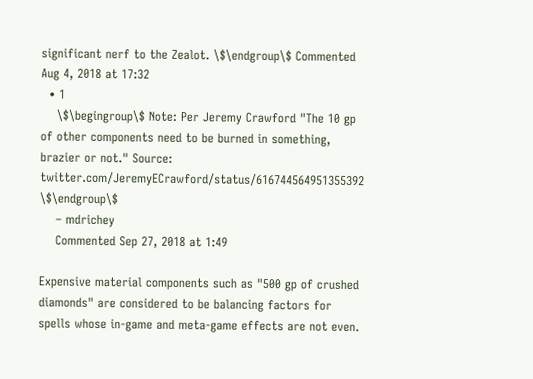significant nerf to the Zealot. \$\endgroup\$ Commented Aug 4, 2018 at 17:32
  • 1
    \$\begingroup\$ Note: Per Jeremy Crawford "The 10 gp of other components need to be burned in something, brazier or not." Source: twitter.com/JeremyECrawford/status/616744564951355392 \$\endgroup\$
    – mdrichey
    Commented Sep 27, 2018 at 1:49

Expensive material components such as "500 gp of crushed diamonds" are considered to be balancing factors for spells whose in-game and meta-game effects are not even.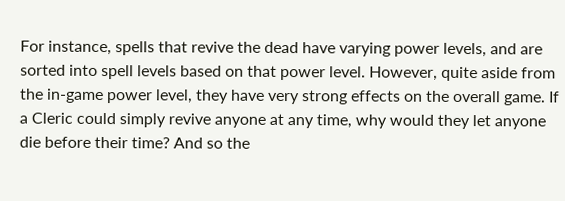For instance, spells that revive the dead have varying power levels, and are sorted into spell levels based on that power level. However, quite aside from the in-game power level, they have very strong effects on the overall game. If a Cleric could simply revive anyone at any time, why would they let anyone die before their time? And so the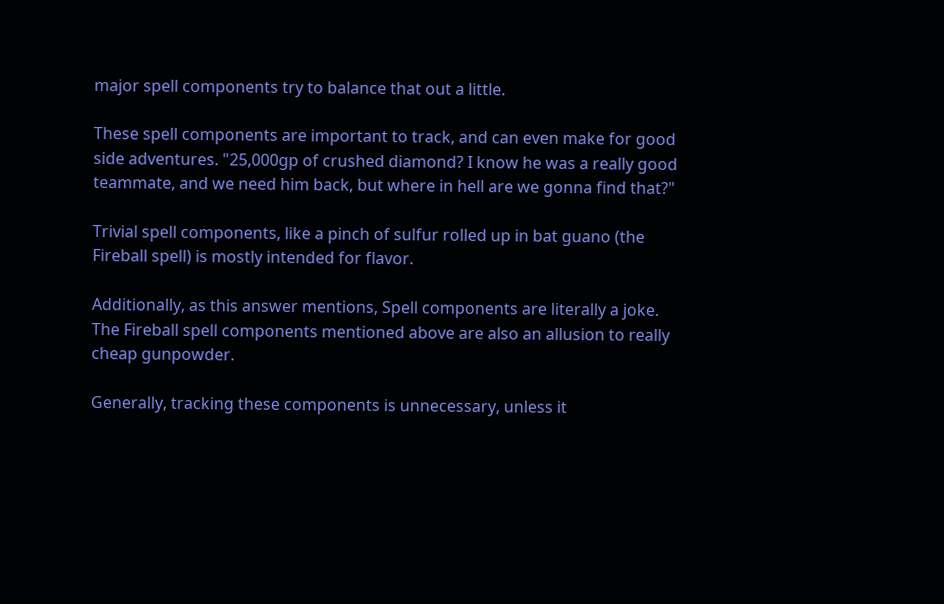major spell components try to balance that out a little.

These spell components are important to track, and can even make for good side adventures. "25,000gp of crushed diamond? I know he was a really good teammate, and we need him back, but where in hell are we gonna find that?"

Trivial spell components, like a pinch of sulfur rolled up in bat guano (the Fireball spell) is mostly intended for flavor.

Additionally, as this answer mentions, Spell components are literally a joke. The Fireball spell components mentioned above are also an allusion to really cheap gunpowder.

Generally, tracking these components is unnecessary, unless it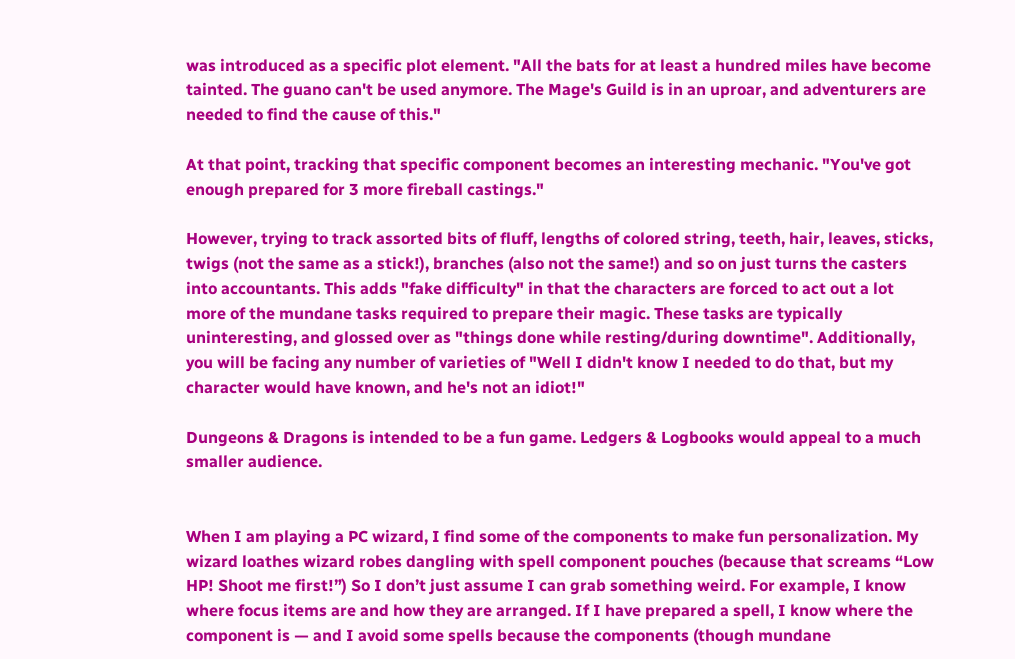was introduced as a specific plot element. "All the bats for at least a hundred miles have become tainted. The guano can't be used anymore. The Mage's Guild is in an uproar, and adventurers are needed to find the cause of this."

At that point, tracking that specific component becomes an interesting mechanic. "You've got enough prepared for 3 more fireball castings."

However, trying to track assorted bits of fluff, lengths of colored string, teeth, hair, leaves, sticks, twigs (not the same as a stick!), branches (also not the same!) and so on just turns the casters into accountants. This adds "fake difficulty" in that the characters are forced to act out a lot more of the mundane tasks required to prepare their magic. These tasks are typically uninteresting, and glossed over as "things done while resting/during downtime". Additionally, you will be facing any number of varieties of "Well I didn't know I needed to do that, but my character would have known, and he's not an idiot!"

Dungeons & Dragons is intended to be a fun game. Ledgers & Logbooks would appeal to a much smaller audience.


When I am playing a PC wizard, I find some of the components to make fun personalization. My wizard loathes wizard robes dangling with spell component pouches (because that screams “Low HP! Shoot me first!”) So I don’t just assume I can grab something weird. For example, I know where focus items are and how they are arranged. If I have prepared a spell, I know where the component is — and I avoid some spells because the components (though mundane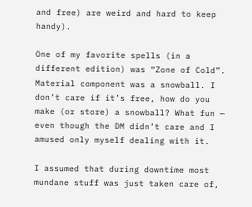and free) are weird and hard to keep handy).

One of my favorite spells (in a different edition) was “Zone of Cold”. Material component was a snowball. I don’t care if it’s free, how do you make (or store) a snowball? What fun — even though the DM didn’t care and I amused only myself dealing with it.

I assumed that during downtime most mundane stuff was just taken care of,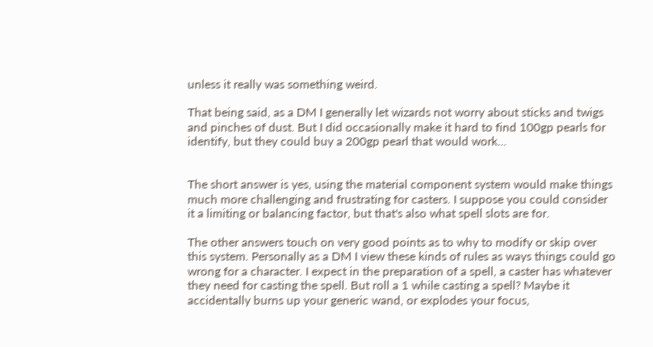unless it really was something weird.

That being said, as a DM I generally let wizards not worry about sticks and twigs and pinches of dust. But I did occasionally make it hard to find 100gp pearls for identify, but they could buy a 200gp pearl that would work...


The short answer is yes, using the material component system would make things much more challenging and frustrating for casters. I suppose you could consider it a limiting or balancing factor, but that's also what spell slots are for.

The other answers touch on very good points as to why to modify or skip over this system. Personally as a DM I view these kinds of rules as ways things could go wrong for a character. I expect in the preparation of a spell, a caster has whatever they need for casting the spell. But roll a 1 while casting a spell? Maybe it accidentally burns up your generic wand, or explodes your focus,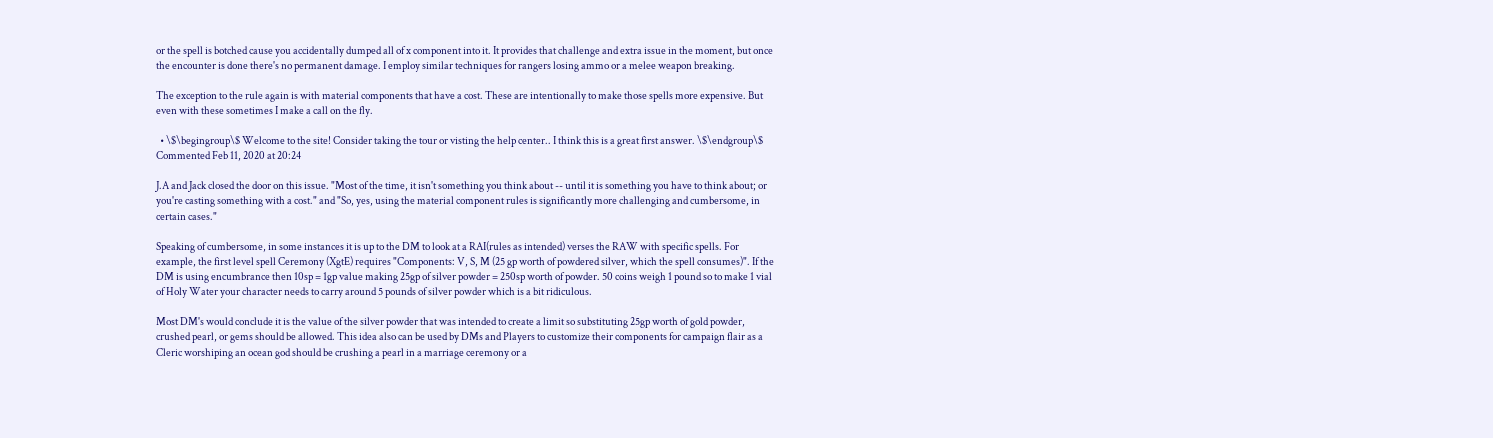or the spell is botched cause you accidentally dumped all of x component into it. It provides that challenge and extra issue in the moment, but once the encounter is done there's no permanent damage. I employ similar techniques for rangers losing ammo or a melee weapon breaking.

The exception to the rule again is with material components that have a cost. These are intentionally to make those spells more expensive. But even with these sometimes I make a call on the fly.

  • \$\begingroup\$ Welcome to the site! Consider taking the tour or visting the help center.. I think this is a great first answer. \$\endgroup\$ Commented Feb 11, 2020 at 20:24

J.A and Jack closed the door on this issue. "Most of the time, it isn't something you think about -- until it is something you have to think about; or you're casting something with a cost." and "So, yes, using the material component rules is significantly more challenging and cumbersome, in certain cases."

Speaking of cumbersome, in some instances it is up to the DM to look at a RAI(rules as intended) verses the RAW with specific spells. For example, the first level spell Ceremony (XgtE) requires "Components: V, S, M (25 gp worth of powdered silver, which the spell consumes)". If the DM is using encumbrance then 10sp = 1gp value making 25gp of silver powder = 250sp worth of powder. 50 coins weigh 1 pound so to make 1 vial of Holy Water your character needs to carry around 5 pounds of silver powder which is a bit ridiculous.

Most DM's would conclude it is the value of the silver powder that was intended to create a limit so substituting 25gp worth of gold powder, crushed pearl, or gems should be allowed. This idea also can be used by DMs and Players to customize their components for campaign flair as a Cleric worshiping an ocean god should be crushing a pearl in a marriage ceremony or a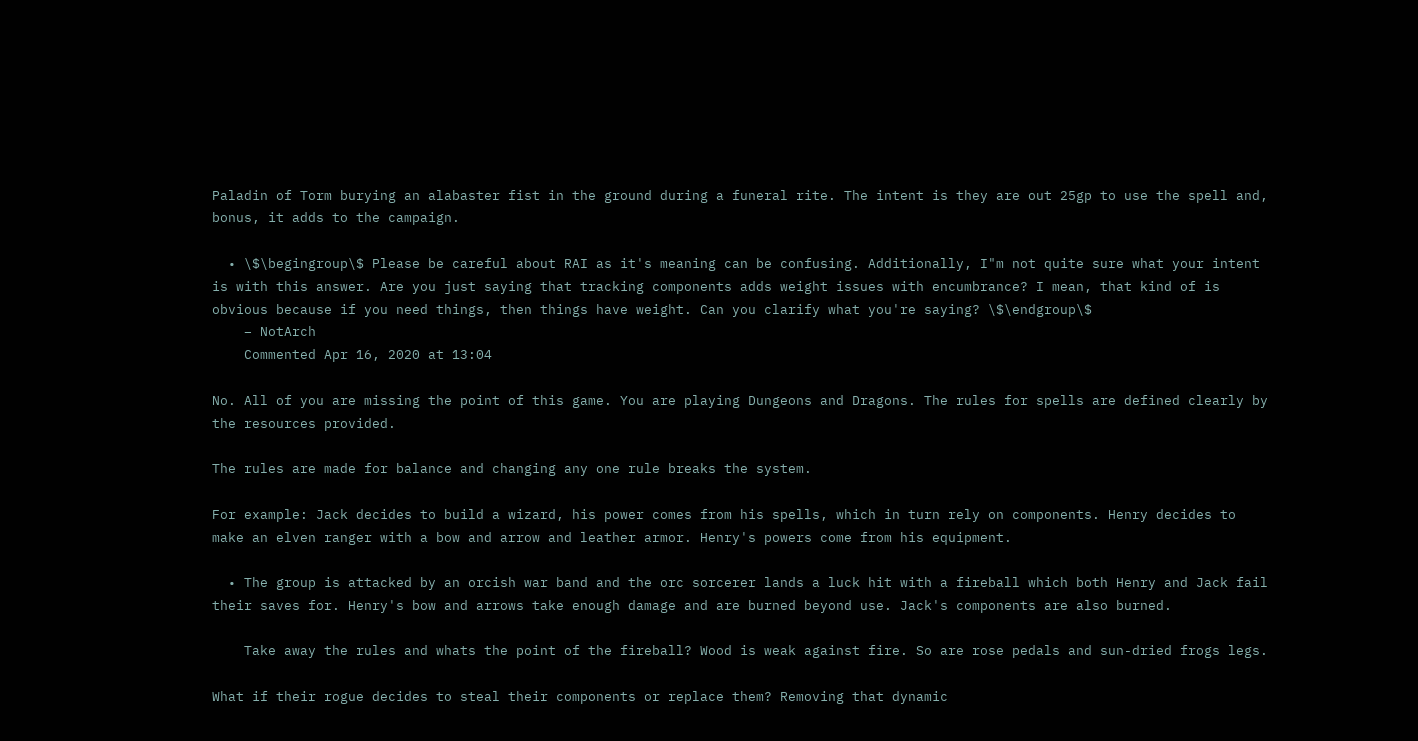Paladin of Torm burying an alabaster fist in the ground during a funeral rite. The intent is they are out 25gp to use the spell and, bonus, it adds to the campaign.

  • \$\begingroup\$ Please be careful about RAI as it's meaning can be confusing. Additionally, I"m not quite sure what your intent is with this answer. Are you just saying that tracking components adds weight issues with encumbrance? I mean, that kind of is obvious because if you need things, then things have weight. Can you clarify what you're saying? \$\endgroup\$
    – NotArch
    Commented Apr 16, 2020 at 13:04

No. All of you are missing the point of this game. You are playing Dungeons and Dragons. The rules for spells are defined clearly by the resources provided.

The rules are made for balance and changing any one rule breaks the system.

For example: Jack decides to build a wizard, his power comes from his spells, which in turn rely on components. Henry decides to make an elven ranger with a bow and arrow and leather armor. Henry's powers come from his equipment.

  • The group is attacked by an orcish war band and the orc sorcerer lands a luck hit with a fireball which both Henry and Jack fail their saves for. Henry's bow and arrows take enough damage and are burned beyond use. Jack's components are also burned.

    Take away the rules and whats the point of the fireball? Wood is weak against fire. So are rose pedals and sun-dried frogs legs.

What if their rogue decides to steal their components or replace them? Removing that dynamic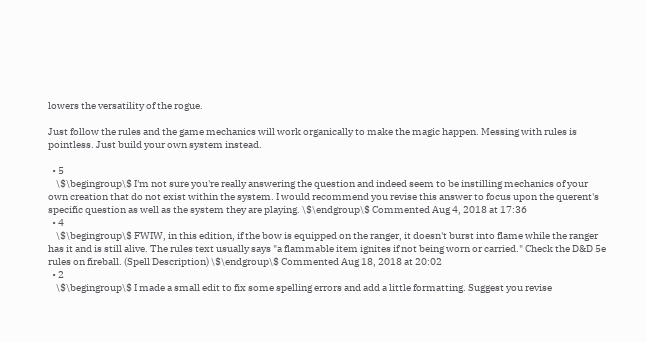lowers the versatility of the rogue.

Just follow the rules and the game mechanics will work organically to make the magic happen. Messing with rules is pointless. Just build your own system instead.

  • 5
    \$\begingroup\$ I'm not sure you're really answering the question and indeed seem to be instilling mechanics of your own creation that do not exist within the system. I would recommend you revise this answer to focus upon the querent's specific question as well as the system they are playing. \$\endgroup\$ Commented Aug 4, 2018 at 17:36
  • 4
    \$\begingroup\$ FWIW, in this edition, if the bow is equipped on the ranger, it doesn't burst into flame while the ranger has it and is still alive. The rules text usually says "a flammable item ignites if not being worn or carried." Check the D&D 5e rules on fireball. (Spell Description) \$\endgroup\$ Commented Aug 18, 2018 at 20:02
  • 2
    \$\begingroup\$ I made a small edit to fix some spelling errors and add a little formatting. Suggest you revise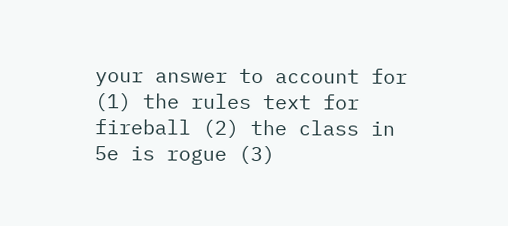your answer to account for (1) the rules text for fireball (2) the class in 5e is rogue (3)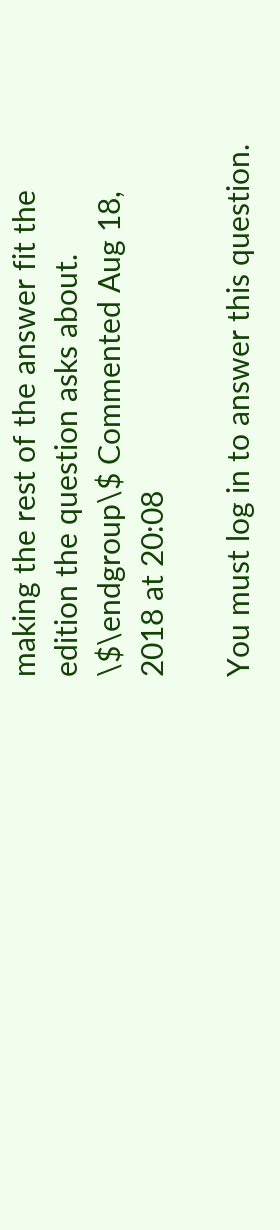making the rest of the answer fit the edition the question asks about. \$\endgroup\$ Commented Aug 18, 2018 at 20:08

You must log in to answer this question.